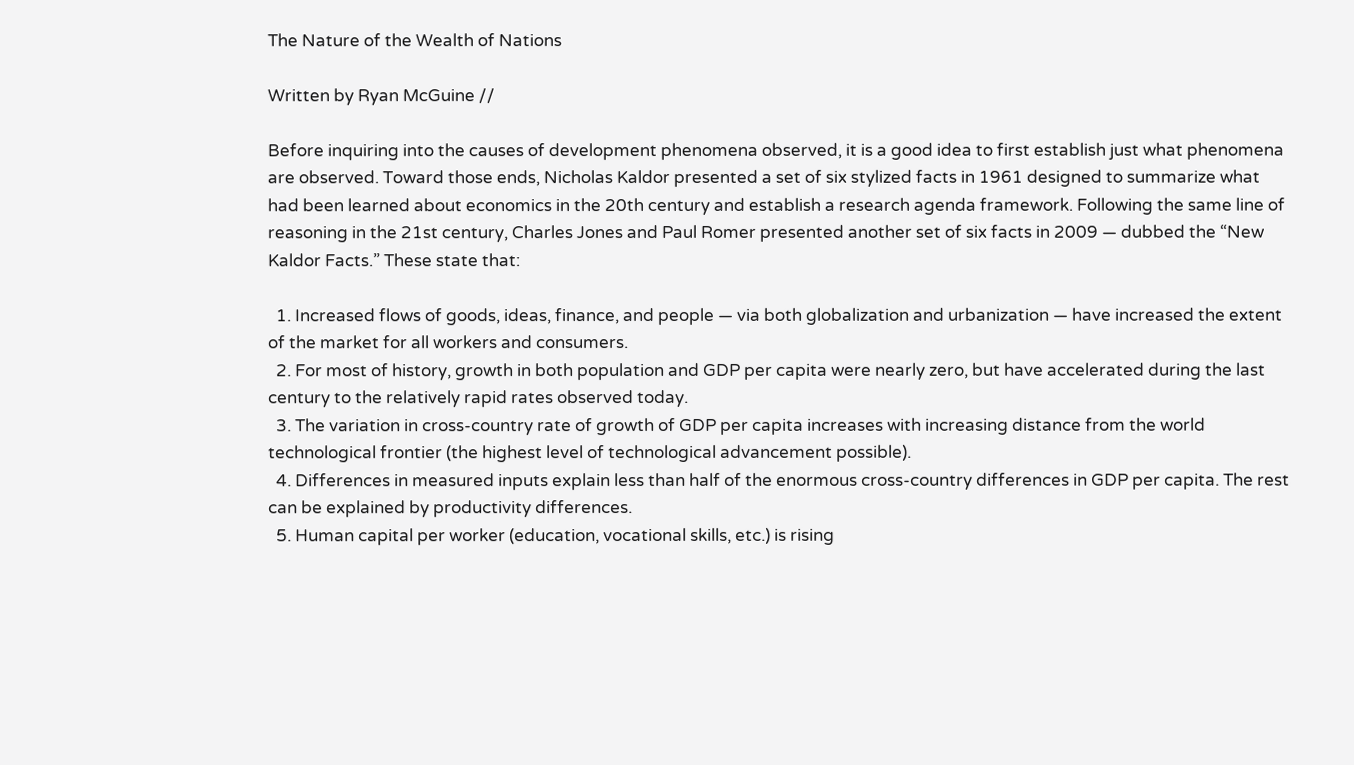The Nature of the Wealth of Nations

Written by Ryan McGuine //

Before inquiring into the causes of development phenomena observed, it is a good idea to first establish just what phenomena are observed. Toward those ends, Nicholas Kaldor presented a set of six stylized facts in 1961 designed to summarize what had been learned about economics in the 20th century and establish a research agenda framework. Following the same line of reasoning in the 21st century, Charles Jones and Paul Romer presented another set of six facts in 2009 — dubbed the “New Kaldor Facts.” These state that:

  1. Increased flows of goods, ideas, finance, and people — via both globalization and urbanization — have increased the extent of the market for all workers and consumers.
  2. For most of history, growth in both population and GDP per capita were nearly zero, but have accelerated during the last century to the relatively rapid rates observed today.
  3. The variation in cross-country rate of growth of GDP per capita increases with increasing distance from the world technological frontier (the highest level of technological advancement possible).
  4. Differences in measured inputs explain less than half of the enormous cross-country differences in GDP per capita. The rest can be explained by productivity differences.
  5. Human capital per worker (education, vocational skills, etc.) is rising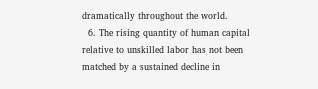dramatically throughout the world.
  6. The rising quantity of human capital relative to unskilled labor has not been matched by a sustained decline in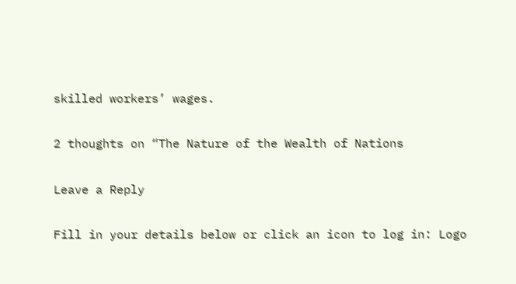skilled workers’ wages.

2 thoughts on “The Nature of the Wealth of Nations

Leave a Reply

Fill in your details below or click an icon to log in: Logo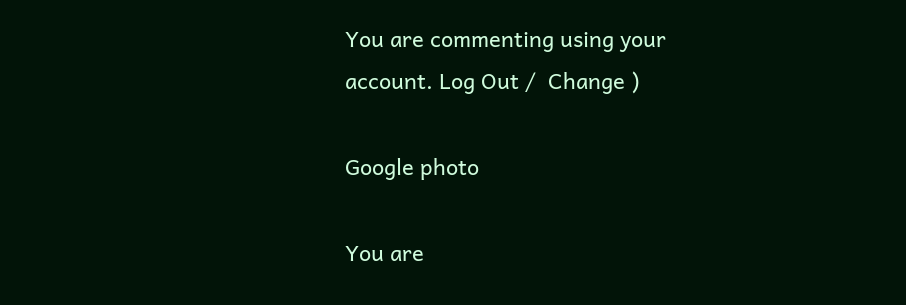You are commenting using your account. Log Out /  Change )

Google photo

You are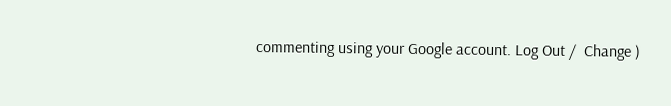commenting using your Google account. Log Out /  Change )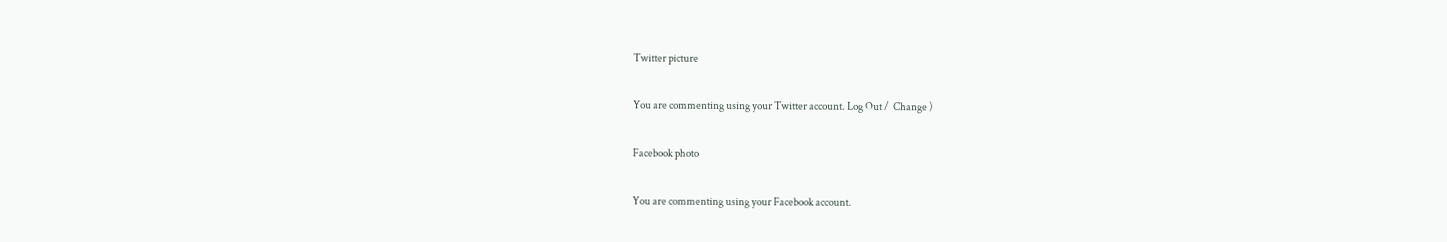Twitter picture

You are commenting using your Twitter account. Log Out /  Change )

Facebook photo

You are commenting using your Facebook account.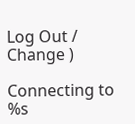Log Out /  Change )

Connecting to %s